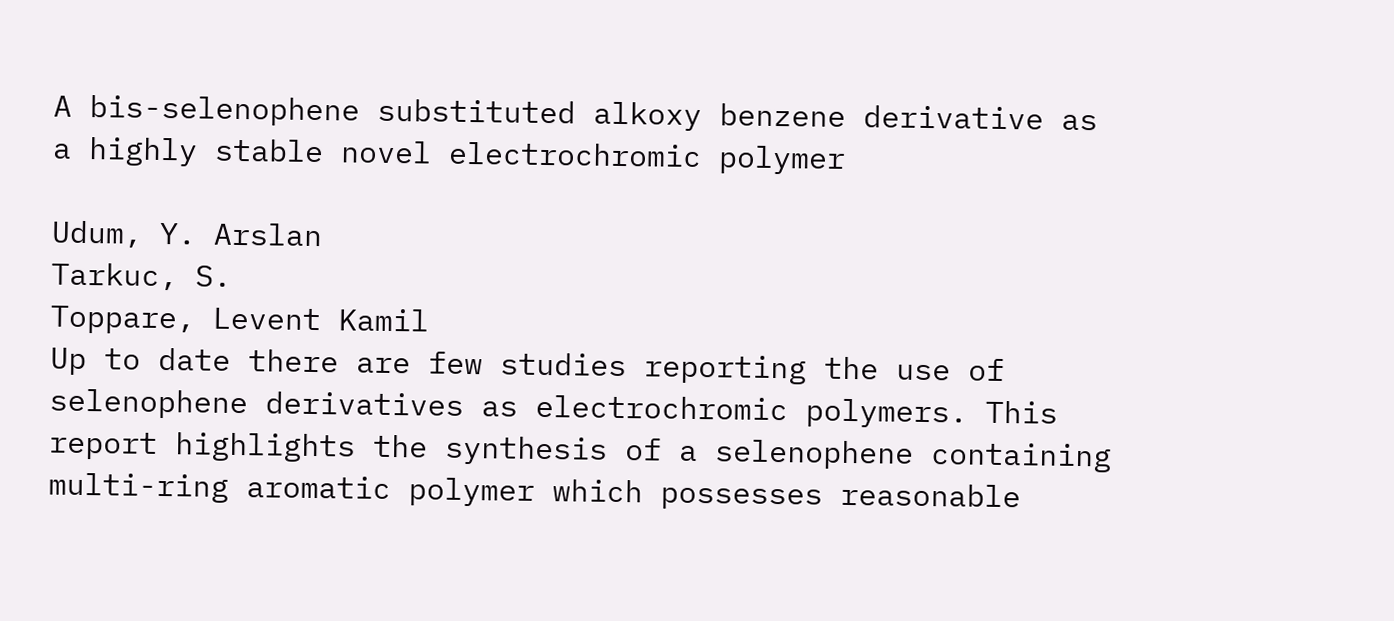A bis-selenophene substituted alkoxy benzene derivative as a highly stable novel electrochromic polymer

Udum, Y. Arslan
Tarkuc, S.
Toppare, Levent Kamil
Up to date there are few studies reporting the use of selenophene derivatives as electrochromic polymers. This report highlights the synthesis of a selenophene containing multi-ring aromatic polymer which possesses reasonable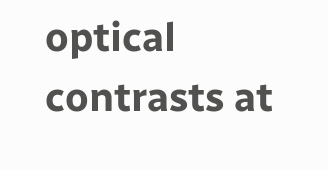optical contrasts at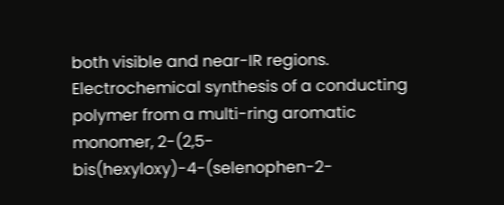both visible and near-IR regions. Electrochemical synthesis of a conducting polymer from a multi-ring aromatic monomer, 2-(2,5-bis(hexyloxy)-4-(selenophen-2-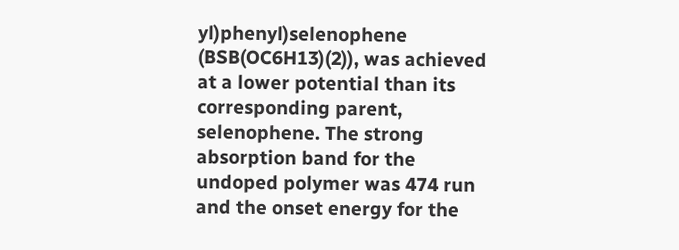yl)phenyl)selenophene (BSB(OC6H13)(2)), was achieved at a lower potential than its corresponding parent, selenophene. The strong absorption band for the undoped polymer was 474 run and the onset energy for the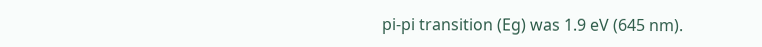pi-pi transition (Eg) was 1.9 eV (645 nm).